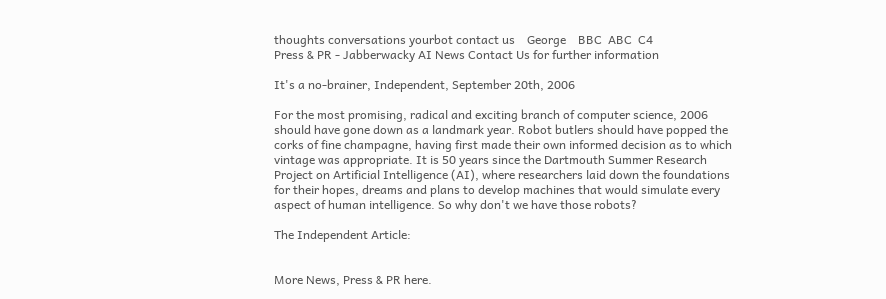thoughts conversations yourbot contact us    George    BBC  ABC  C4
Press & PR - Jabberwacky AI News Contact Us for further information

It's a no-brainer, Independent, September 20th, 2006

For the most promising, radical and exciting branch of computer science, 2006 should have gone down as a landmark year. Robot butlers should have popped the corks of fine champagne, having first made their own informed decision as to which vintage was appropriate. It is 50 years since the Dartmouth Summer Research Project on Artificial Intelligence (AI), where researchers laid down the foundations for their hopes, dreams and plans to develop machines that would simulate every aspect of human intelligence. So why don't we have those robots?

The Independent Article:


More News, Press & PR here.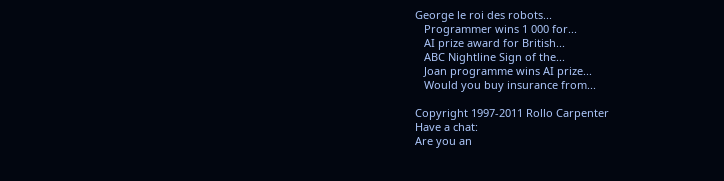George le roi des robots...
   Programmer wins 1 000 for...
   AI prize award for British...
   ABC Nightline Sign of the...
   Joan programme wins AI prize...
   Would you buy insurance from...

Copyright 1997-2011 Rollo Carpenter
Have a chat:
Are you an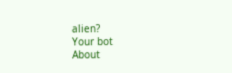alien?
Your bot
About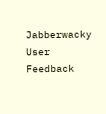Jabberwacky
User Feedback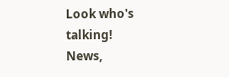Look who's talking!
News,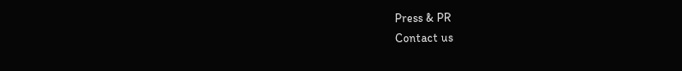Press & PR
Contact us